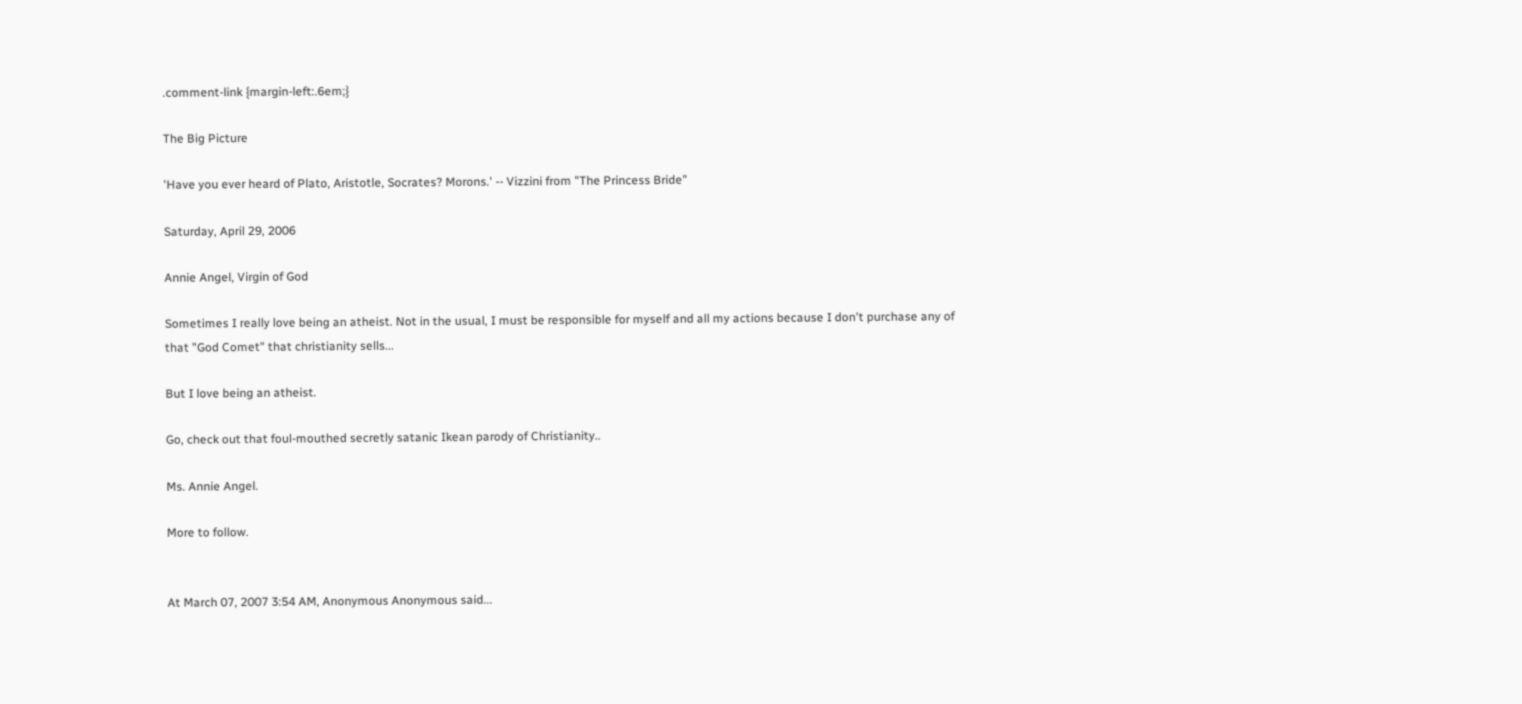.comment-link {margin-left:.6em;}

The Big Picture

'Have you ever heard of Plato, Aristotle, Socrates? Morons.' -- Vizzini from "The Princess Bride"

Saturday, April 29, 2006

Annie Angel, Virgin of God

Sometimes I really love being an atheist. Not in the usual, I must be responsible for myself and all my actions because I don't purchase any of that "God Comet" that christianity sells...

But I love being an atheist.

Go, check out that foul-mouthed secretly satanic Ikean parody of Christianity..

Ms. Annie Angel.

More to follow.


At March 07, 2007 3:54 AM, Anonymous Anonymous said...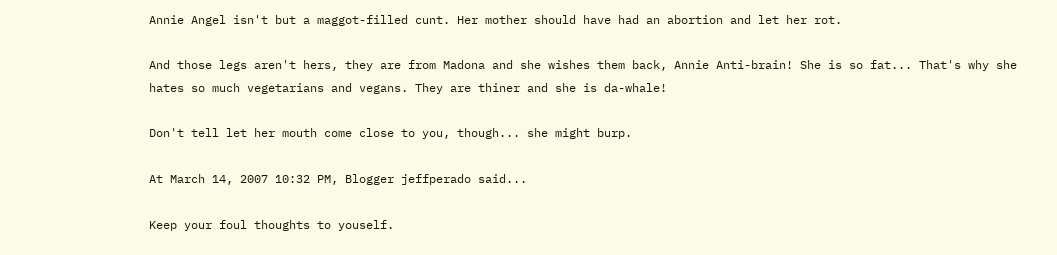Annie Angel isn't but a maggot-filled cunt. Her mother should have had an abortion and let her rot.

And those legs aren't hers, they are from Madona and she wishes them back, Annie Anti-brain! She is so fat... That's why she hates so much vegetarians and vegans. They are thiner and she is da-whale!

Don't tell let her mouth come close to you, though... she might burp.

At March 14, 2007 10:32 PM, Blogger jeffperado said...

Keep your foul thoughts to youself.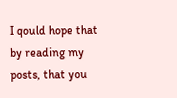I qould hope that by reading my posts, that you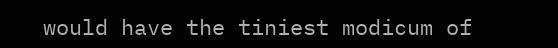would have the tiniest modicum of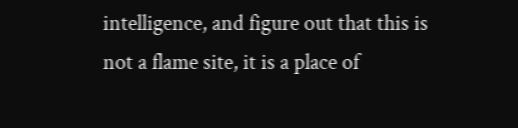intelligence, and figure out that this is not a flame site, it is a place of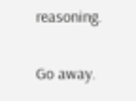reasoning.

Go away.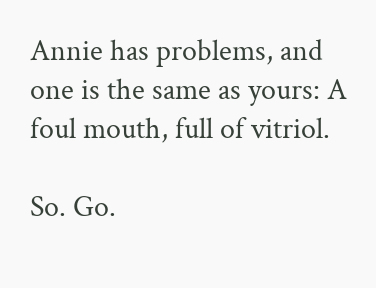Annie has problems, and one is the same as yours: A foul mouth, full of vitriol.

So. Go.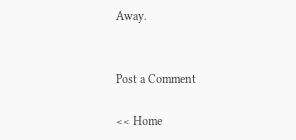Away.


Post a Comment

<< Home